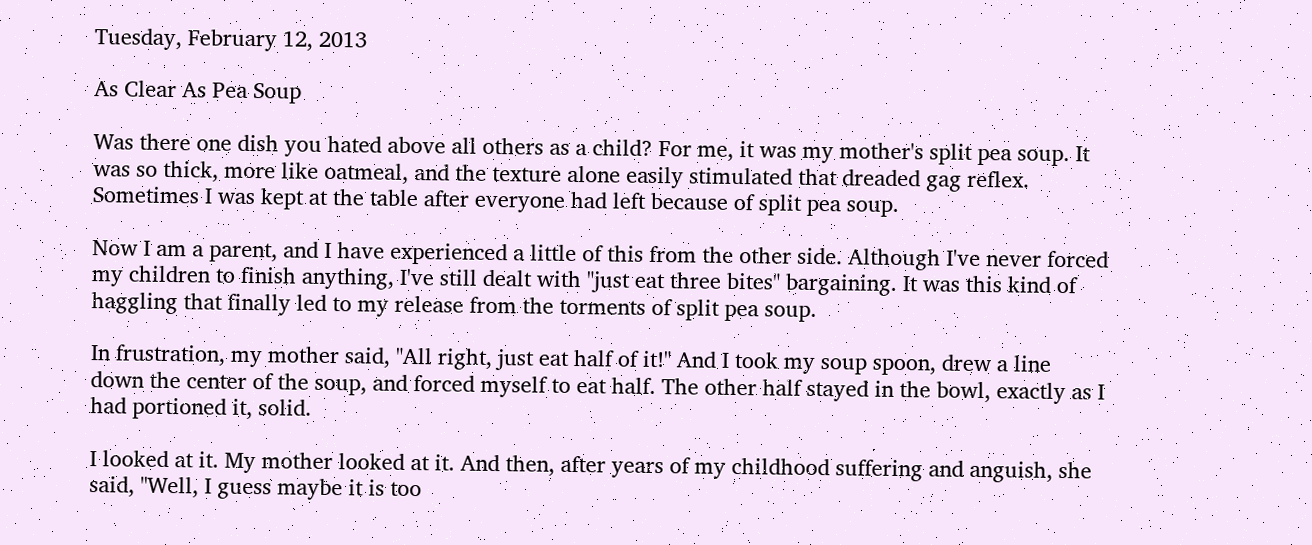Tuesday, February 12, 2013

As Clear As Pea Soup

Was there one dish you hated above all others as a child? For me, it was my mother's split pea soup. It was so thick, more like oatmeal, and the texture alone easily stimulated that dreaded gag reflex. Sometimes I was kept at the table after everyone had left because of split pea soup.

Now I am a parent, and I have experienced a little of this from the other side. Although I've never forced my children to finish anything, I've still dealt with "just eat three bites" bargaining. It was this kind of haggling that finally led to my release from the torments of split pea soup.

In frustration, my mother said, "All right, just eat half of it!" And I took my soup spoon, drew a line down the center of the soup, and forced myself to eat half. The other half stayed in the bowl, exactly as I had portioned it, solid.

I looked at it. My mother looked at it. And then, after years of my childhood suffering and anguish, she said, "Well, I guess maybe it is too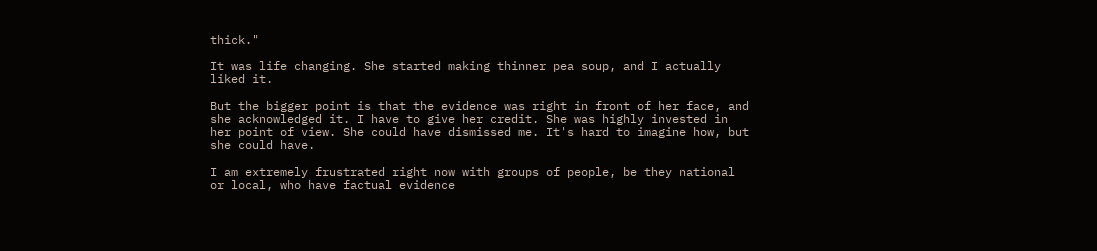thick."

It was life changing. She started making thinner pea soup, and I actually liked it.

But the bigger point is that the evidence was right in front of her face, and she acknowledged it. I have to give her credit. She was highly invested in her point of view. She could have dismissed me. It's hard to imagine how, but she could have.

I am extremely frustrated right now with groups of people, be they national or local, who have factual evidence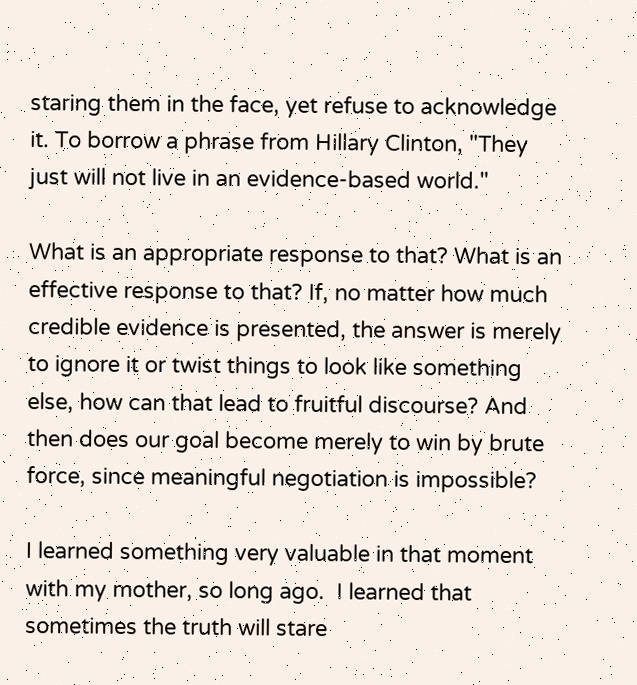staring them in the face, yet refuse to acknowledge it. To borrow a phrase from Hillary Clinton, "They just will not live in an evidence-based world."

What is an appropriate response to that? What is an effective response to that? If, no matter how much credible evidence is presented, the answer is merely to ignore it or twist things to look like something else, how can that lead to fruitful discourse? And then does our goal become merely to win by brute force, since meaningful negotiation is impossible?

I learned something very valuable in that moment with my mother, so long ago.  I learned that sometimes the truth will stare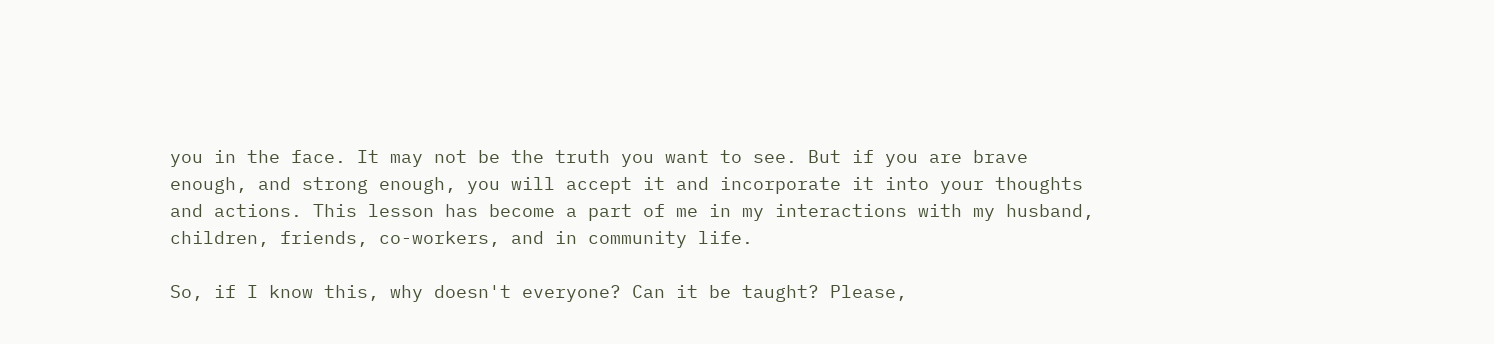you in the face. It may not be the truth you want to see. But if you are brave enough, and strong enough, you will accept it and incorporate it into your thoughts and actions. This lesson has become a part of me in my interactions with my husband, children, friends, co-workers, and in community life.

So, if I know this, why doesn't everyone? Can it be taught? Please,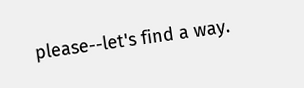please--let's find a way.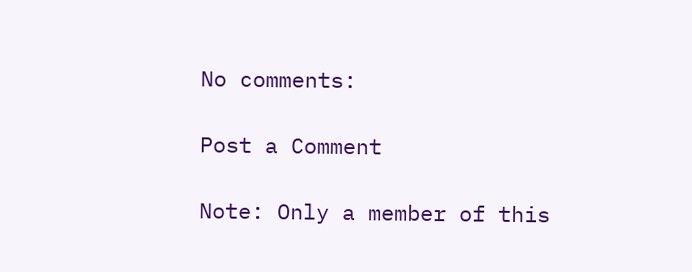No comments:

Post a Comment

Note: Only a member of this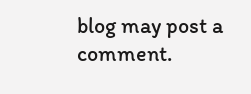blog may post a comment.